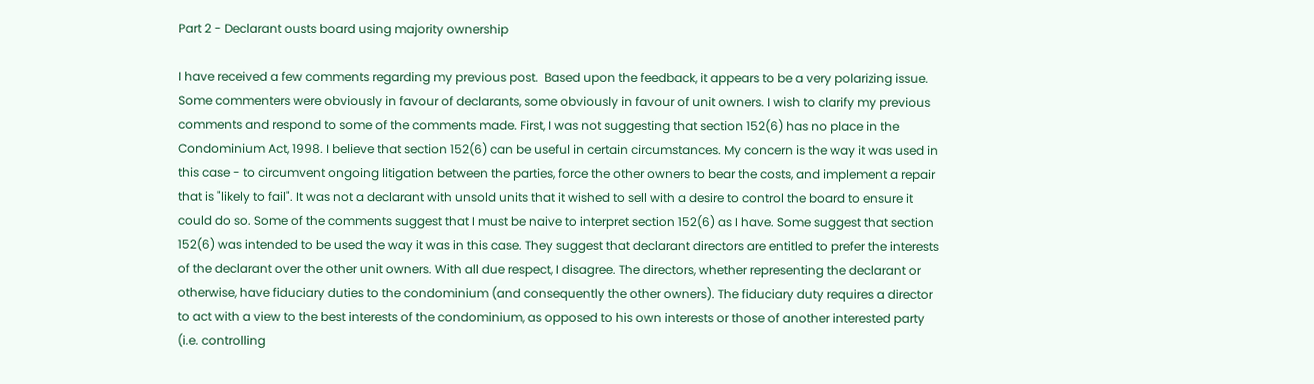Part 2 - Declarant ousts board using majority ownership

I have received a few comments regarding my previous post.  Based upon the feedback, it appears to be a very polarizing issue. Some commenters were obviously in favour of declarants, some obviously in favour of unit owners. I wish to clarify my previous comments and respond to some of the comments made. First, I was not suggesting that section 152(6) has no place in the Condominium Act, 1998. I believe that section 152(6) can be useful in certain circumstances. My concern is the way it was used in this case - to circumvent ongoing litigation between the parties, force the other owners to bear the costs, and implement a repair that is "likely to fail". It was not a declarant with unsold units that it wished to sell with a desire to control the board to ensure it could do so. Some of the comments suggest that I must be naive to interpret section 152(6) as I have. Some suggest that section 152(6) was intended to be used the way it was in this case. They suggest that declarant directors are entitled to prefer the interests of the declarant over the other unit owners. With all due respect, I disagree. The directors, whether representing the declarant or otherwise, have fiduciary duties to the condominium (and consequently the other owners). The fiduciary duty requires a director to act with a view to the best interests of the condominium, as opposed to his own interests or those of another interested party (i.e. controlling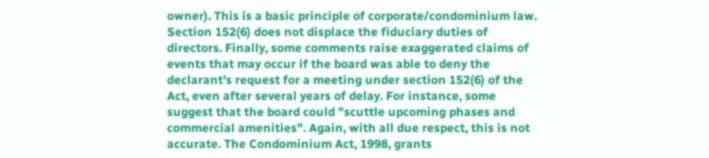owner). This is a basic principle of corporate/condominium law. Section 152(6) does not displace the fiduciary duties of directors. Finally, some comments raise exaggerated claims of events that may occur if the board was able to deny the declarant's request for a meeting under section 152(6) of the Act, even after several years of delay. For instance, some suggest that the board could "scuttle upcoming phases and commercial amenities". Again, with all due respect, this is not accurate. The Condominium Act, 1998, grants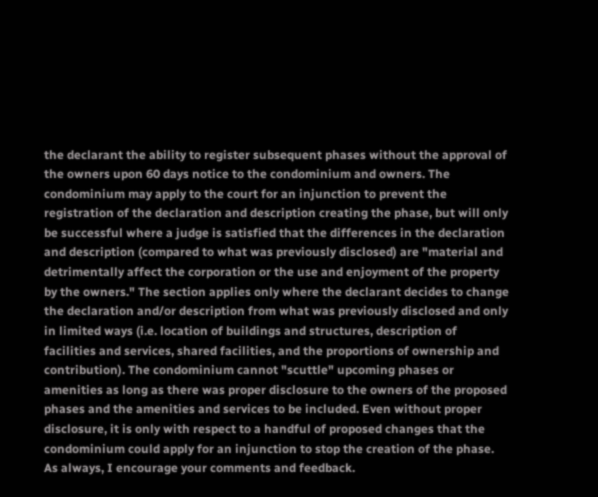the declarant the ability to register subsequent phases without the approval of the owners upon 60 days notice to the condominium and owners. The condominium may apply to the court for an injunction to prevent the registration of the declaration and description creating the phase, but will only be successful where a judge is satisfied that the differences in the declaration and description (compared to what was previously disclosed) are "material and detrimentally affect the corporation or the use and enjoyment of the property by the owners." The section applies only where the declarant decides to change the declaration and/or description from what was previously disclosed and only in limited ways (i.e. location of buildings and structures, description of facilities and services, shared facilities, and the proportions of ownership and contribution). The condominium cannot "scuttle" upcoming phases or amenities as long as there was proper disclosure to the owners of the proposed phases and the amenities and services to be included. Even without proper disclosure, it is only with respect to a handful of proposed changes that the condominium could apply for an injunction to stop the creation of the phase. As always, I encourage your comments and feedback.